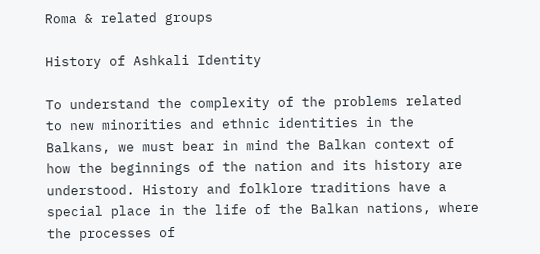Roma & related groups

History of Ashkali Identity

To understand the complexity of the problems related to new minorities and ethnic identities in the Balkans, we must bear in mind the Balkan context of how the beginnings of the nation and its history are understood. History and folklore traditions have a special place in the life of the Balkan nations, where the processes of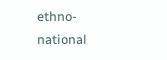ethno-national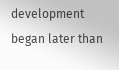development began later than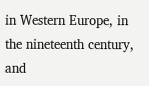in Western Europe, in the nineteenth century, and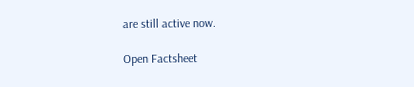are still active now.

Open Factsheet